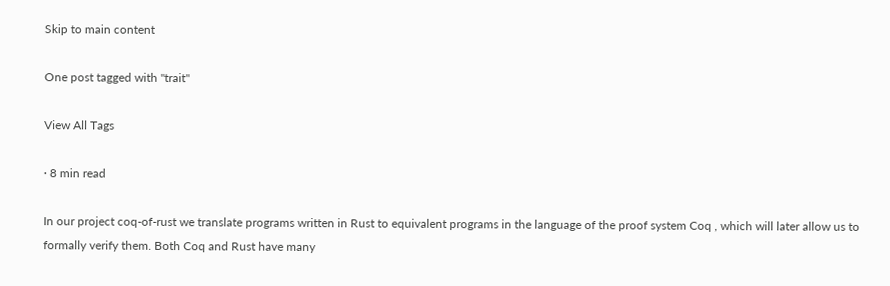Skip to main content

One post tagged with "trait"

View All Tags

· 8 min read

In our project coq-of-rust we translate programs written in Rust to equivalent programs in the language of the proof system Coq , which will later allow us to formally verify them. Both Coq and Rust have many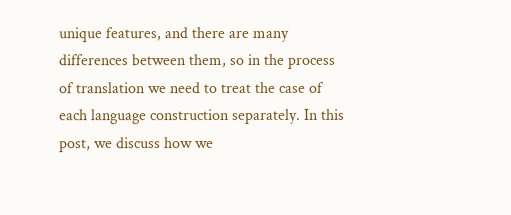unique features, and there are many differences between them, so in the process of translation we need to treat the case of each language construction separately. In this post, we discuss how we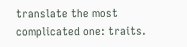translate the most complicated one: traits.